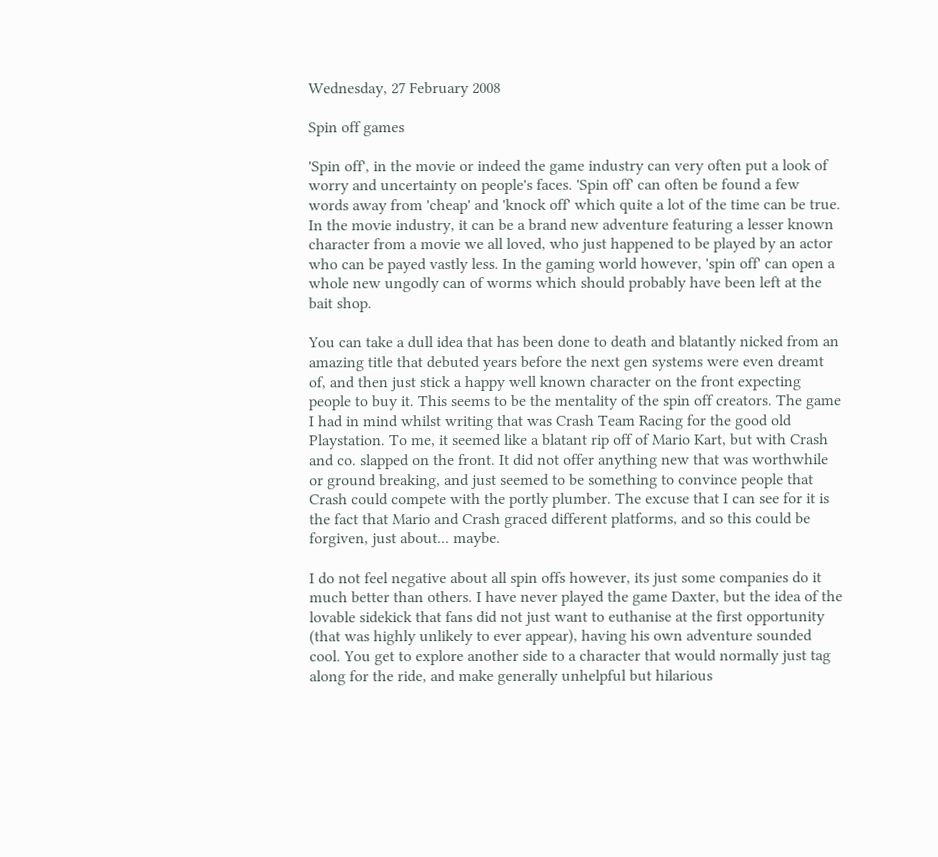Wednesday, 27 February 2008

Spin off games

'Spin off', in the movie or indeed the game industry can very often put a look of worry and uncertainty on people's faces. 'Spin off' can often be found a few words away from 'cheap' and 'knock off' which quite a lot of the time can be true. In the movie industry, it can be a brand new adventure featuring a lesser known character from a movie we all loved, who just happened to be played by an actor who can be payed vastly less. In the gaming world however, 'spin off' can open a whole new ungodly can of worms which should probably have been left at the bait shop.

You can take a dull idea that has been done to death and blatantly nicked from an amazing title that debuted years before the next gen systems were even dreamt of, and then just stick a happy well known character on the front expecting people to buy it. This seems to be the mentality of the spin off creators. The game I had in mind whilst writing that was Crash Team Racing for the good old Playstation. To me, it seemed like a blatant rip off of Mario Kart, but with Crash and co. slapped on the front. It did not offer anything new that was worthwhile or ground breaking, and just seemed to be something to convince people that Crash could compete with the portly plumber. The excuse that I can see for it is the fact that Mario and Crash graced different platforms, and so this could be forgiven, just about... maybe.

I do not feel negative about all spin offs however, its just some companies do it much better than others. I have never played the game Daxter, but the idea of the lovable sidekick that fans did not just want to euthanise at the first opportunity (that was highly unlikely to ever appear), having his own adventure sounded cool. You get to explore another side to a character that would normally just tag along for the ride, and make generally unhelpful but hilarious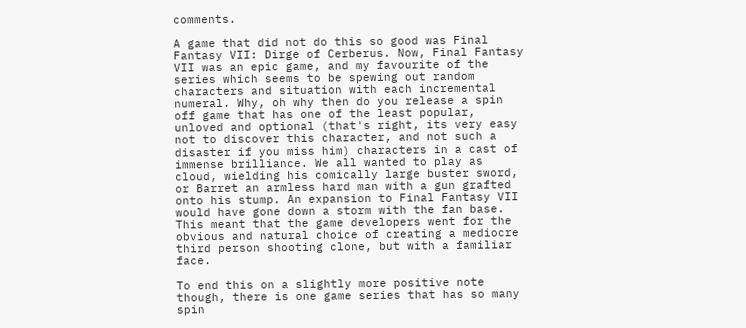comments.

A game that did not do this so good was Final Fantasy VII: Dirge of Cerberus. Now, Final Fantasy VII was an epic game, and my favourite of the series which seems to be spewing out random characters and situation with each incremental numeral. Why, oh why then do you release a spin off game that has one of the least popular, unloved and optional (that's right, its very easy not to discover this character, and not such a disaster if you miss him) characters in a cast of immense brilliance. We all wanted to play as cloud, wielding his comically large buster sword, or Barret an armless hard man with a gun grafted onto his stump. An expansion to Final Fantasy VII would have gone down a storm with the fan base. This meant that the game developers went for the obvious and natural choice of creating a mediocre third person shooting clone, but with a familiar face.

To end this on a slightly more positive note though, there is one game series that has so many spin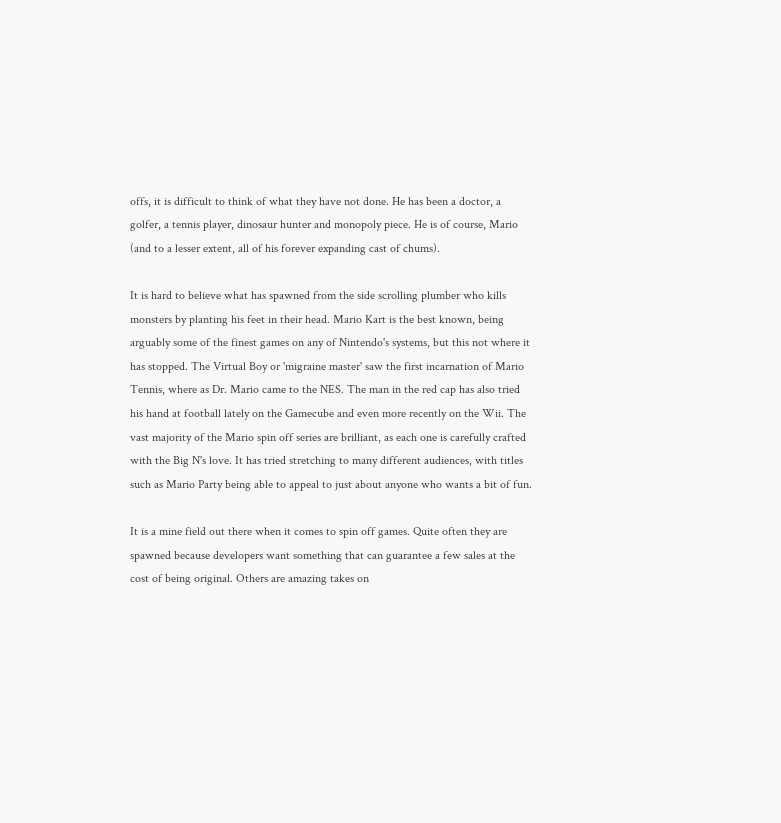offs, it is difficult to think of what they have not done. He has been a doctor, a golfer, a tennis player, dinosaur hunter and monopoly piece. He is of course, Mario (and to a lesser extent, all of his forever expanding cast of chums).

It is hard to believe what has spawned from the side scrolling plumber who kills monsters by planting his feet in their head. Mario Kart is the best known, being arguably some of the finest games on any of Nintendo's systems, but this not where it has stopped. The Virtual Boy or 'migraine master' saw the first incarnation of Mario Tennis, where as Dr. Mario came to the NES. The man in the red cap has also tried his hand at football lately on the Gamecube and even more recently on the Wii. The vast majority of the Mario spin off series are brilliant, as each one is carefully crafted with the Big N's love. It has tried stretching to many different audiences, with titles such as Mario Party being able to appeal to just about anyone who wants a bit of fun.

It is a mine field out there when it comes to spin off games. Quite often they are spawned because developers want something that can guarantee a few sales at the cost of being original. Others are amazing takes on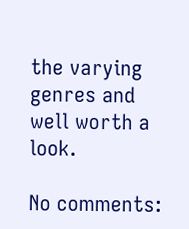the varying genres and well worth a look.

No comments: